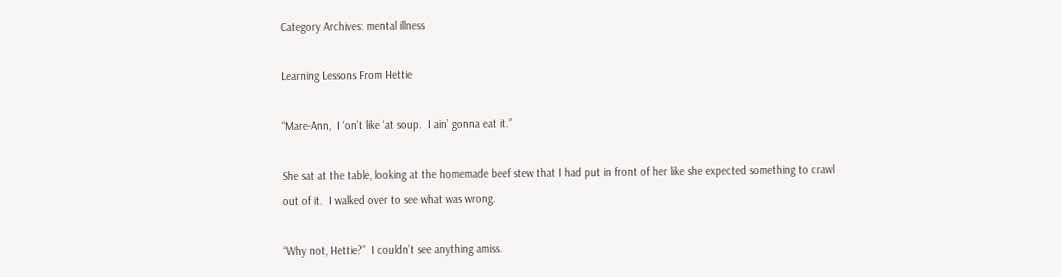Category Archives: mental illness

Learning Lessons From Hettie

“Mare-Ann,  I ‘on’t like ‘at soup.  I ain’ gonna eat it.”

She sat at the table, looking at the homemade beef stew that I had put in front of her like she expected something to crawl out of it.  I walked over to see what was wrong.

“Why not, Hettie?”  I couldn’t see anything amiss.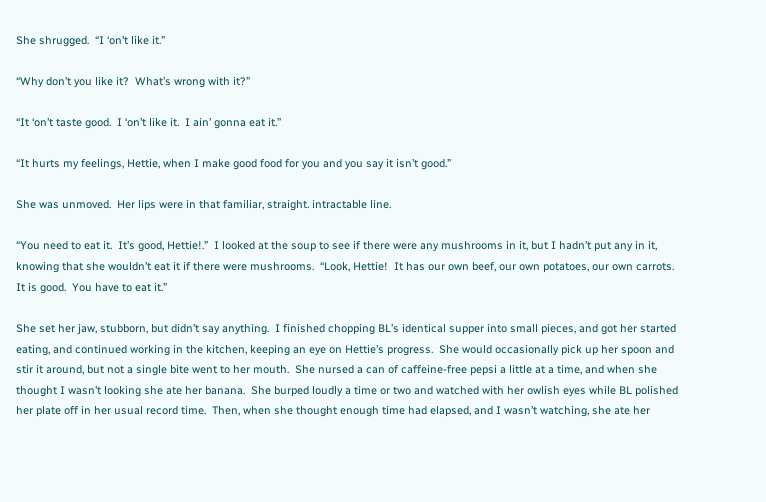She shrugged.  “I ‘on’t like it.”

“Why don’t you like it?  What’s wrong with it?”

“It ‘on’t taste good.  I ‘on’t like it.  I ain’ gonna eat it.”

“It hurts my feelings, Hettie, when I make good food for you and you say it isn’t good.”

She was unmoved.  Her lips were in that familiar, straight. intractable line.

“You need to eat it.  It’s good, Hettie!.”  I looked at the soup to see if there were any mushrooms in it, but I hadn’t put any in it, knowing that she wouldn’t eat it if there were mushrooms.  “Look, Hettie!  It has our own beef, our own potatoes, our own carrots.  It is good.  You have to eat it.”

She set her jaw, stubborn, but didn’t say anything.  I finished chopping BL’s identical supper into small pieces, and got her started eating, and continued working in the kitchen, keeping an eye on Hettie’s progress.  She would occasionally pick up her spoon and stir it around, but not a single bite went to her mouth.  She nursed a can of caffeine-free pepsi a little at a time, and when she thought I wasn’t looking she ate her banana.  She burped loudly a time or two and watched with her owlish eyes while BL polished her plate off in her usual record time.  Then, when she thought enough time had elapsed, and I wasn’t watching, she ate her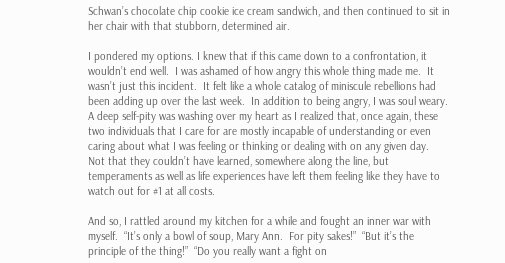Schwan’s chocolate chip cookie ice cream sandwich, and then continued to sit in her chair with that stubborn, determined air.

I pondered my options. I knew that if this came down to a confrontation, it wouldn’t end well.  I was ashamed of how angry this whole thing made me.  It wasn’t just this incident.  It felt like a whole catalog of miniscule rebellions had been adding up over the last week.  In addition to being angry, I was soul weary.  A deep self-pity was washing over my heart as I realized that, once again, these two individuals that I care for are mostly incapable of understanding or even caring about what I was feeling or thinking or dealing with on any given day.  Not that they couldn’t have learned, somewhere along the line, but temperaments as well as life experiences have left them feeling like they have to watch out for #1 at all costs.

And so, I rattled around my kitchen for a while and fought an inner war with myself.  “It’s only a bowl of soup, Mary Ann.  For pity sakes!”  “But it’s the principle of the thing!”  “Do you really want a fight on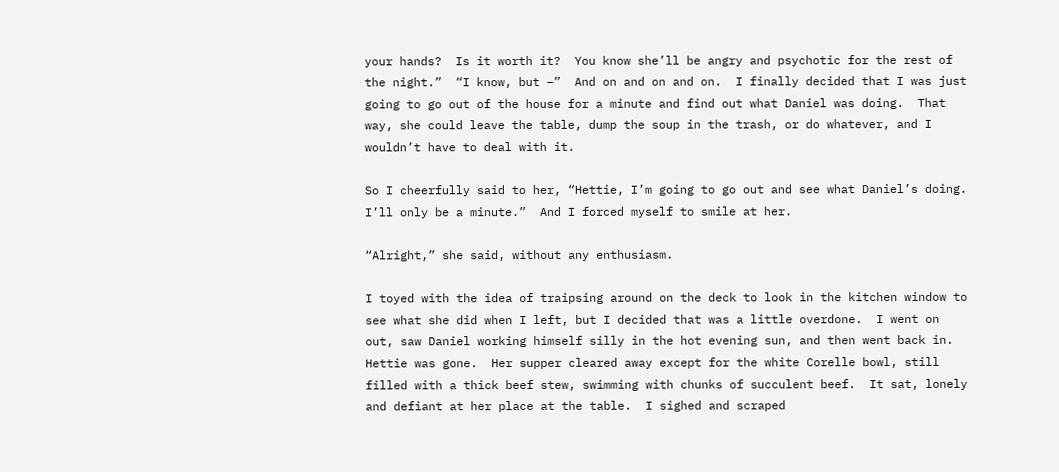your hands?  Is it worth it?  You know she’ll be angry and psychotic for the rest of the night.”  “I know, but –”  And on and on and on.  I finally decided that I was just going to go out of the house for a minute and find out what Daniel was doing.  That way, she could leave the table, dump the soup in the trash, or do whatever, and I wouldn’t have to deal with it.

So I cheerfully said to her, “Hettie, I’m going to go out and see what Daniel’s doing.  I’ll only be a minute.”  And I forced myself to smile at her.

“Alright,” she said, without any enthusiasm.

I toyed with the idea of traipsing around on the deck to look in the kitchen window to see what she did when I left, but I decided that was a little overdone.  I went on out, saw Daniel working himself silly in the hot evening sun, and then went back in.  Hettie was gone.  Her supper cleared away except for the white Corelle bowl, still filled with a thick beef stew, swimming with chunks of succulent beef.  It sat, lonely and defiant at her place at the table.  I sighed and scraped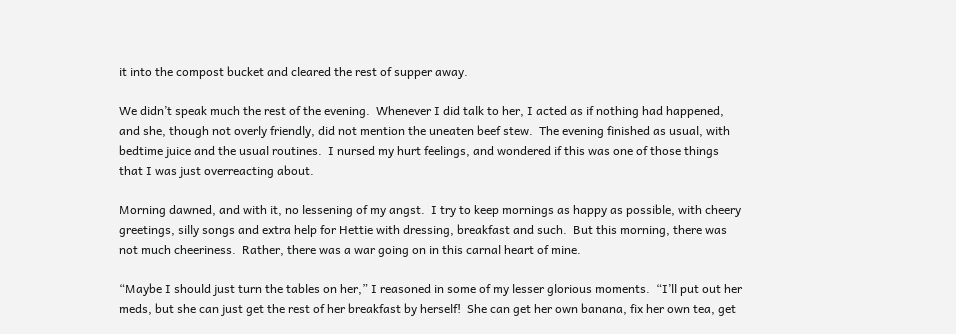it into the compost bucket and cleared the rest of supper away.

We didn’t speak much the rest of the evening.  Whenever I did talk to her, I acted as if nothing had happened, and she, though not overly friendly, did not mention the uneaten beef stew.  The evening finished as usual, with bedtime juice and the usual routines.  I nursed my hurt feelings, and wondered if this was one of those things that I was just overreacting about.

Morning dawned, and with it, no lessening of my angst.  I try to keep mornings as happy as possible, with cheery greetings, silly songs and extra help for Hettie with dressing, breakfast and such.  But this morning, there was not much cheeriness.  Rather, there was a war going on in this carnal heart of mine.

“Maybe I should just turn the tables on her,” I reasoned in some of my lesser glorious moments.  “I’ll put out her meds, but she can just get the rest of her breakfast by herself!  She can get her own banana, fix her own tea, get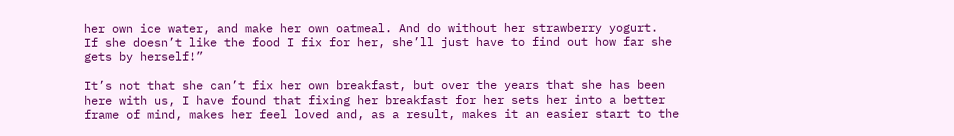her own ice water, and make her own oatmeal. And do without her strawberry yogurt.   If she doesn’t like the food I fix for her, she’ll just have to find out how far she gets by herself!”

It’s not that she can’t fix her own breakfast, but over the years that she has been here with us, I have found that fixing her breakfast for her sets her into a better frame of mind, makes her feel loved and, as a result, makes it an easier start to the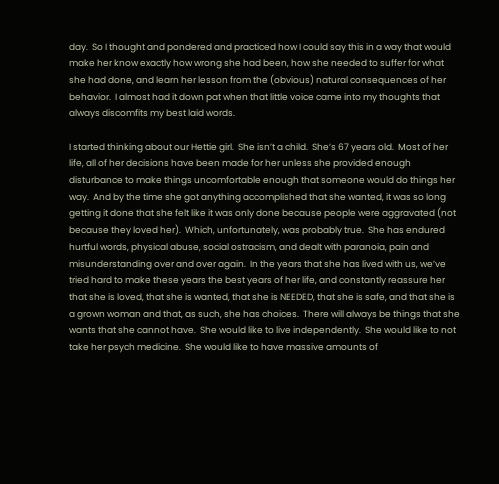day.  So I thought and pondered and practiced how I could say this in a way that would make her know exactly how wrong she had been, how she needed to suffer for what she had done, and learn her lesson from the (obvious) natural consequences of her behavior.  I almost had it down pat when that little voice came into my thoughts that always discomfits my best laid words.

I started thinking about our Hettie girl.  She isn’t a child.  She’s 67 years old.  Most of her life, all of her decisions have been made for her unless she provided enough disturbance to make things uncomfortable enough that someone would do things her way.  And by the time she got anything accomplished that she wanted, it was so long getting it done that she felt like it was only done because people were aggravated (not because they loved her).  Which, unfortunately, was probably true.  She has endured hurtful words, physical abuse, social ostracism, and dealt with paranoia, pain and misunderstanding over and over again.  In the years that she has lived with us, we’ve tried hard to make these years the best years of her life, and constantly reassure her that she is loved, that she is wanted, that she is NEEDED, that she is safe, and that she is a grown woman and that, as such, she has choices.  There will always be things that she wants that she cannot have.  She would like to live independently.  She would like to not take her psych medicine.  She would like to have massive amounts of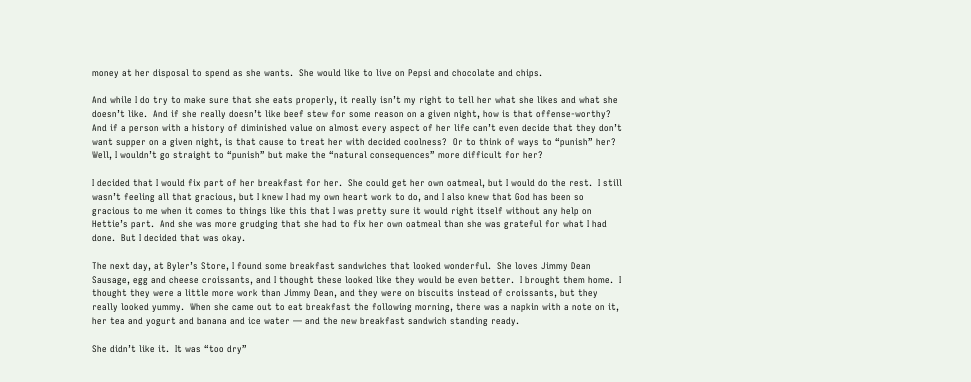money at her disposal to spend as she wants.  She would like to live on Pepsi and chocolate and chips.

And while I do try to make sure that she eats properly, it really isn’t my right to tell her what she likes and what she doesn’t like.  And if she really doesn’t like beef stew for some reason on a given night, how is that offense-worthy?  And if a person with a history of diminished value on almost every aspect of her life can’t even decide that they don’t want supper on a given night, is that cause to treat her with decided coolness?  Or to think of ways to “punish” her?  Well, I wouldn’t go straight to “punish” but make the “natural consequences” more difficult for her?

I decided that I would fix part of her breakfast for her.  She could get her own oatmeal, but I would do the rest.  I still wasn’t feeling all that gracious, but I knew I had my own heart work to do, and I also knew that God has been so gracious to me when it comes to things like this that I was pretty sure it would right itself without any help on Hettie’s part.  And she was more grudging that she had to fix her own oatmeal than she was grateful for what I had done.  But I decided that was okay.

The next day, at Byler’s Store, I found some breakfast sandwiches that looked wonderful.  She loves Jimmy Dean Sausage, egg and cheese croissants, and I thought these looked like they would be even better.  I brought them home.  I thought they were a little more work than Jimmy Dean, and they were on biscuits instead of croissants, but they really looked yummy.  When she came out to eat breakfast the following morning, there was a napkin with a note on it, her tea and yogurt and banana and ice water — and the new breakfast sandwich standing ready.

She didn’t like it.  It was “too dry”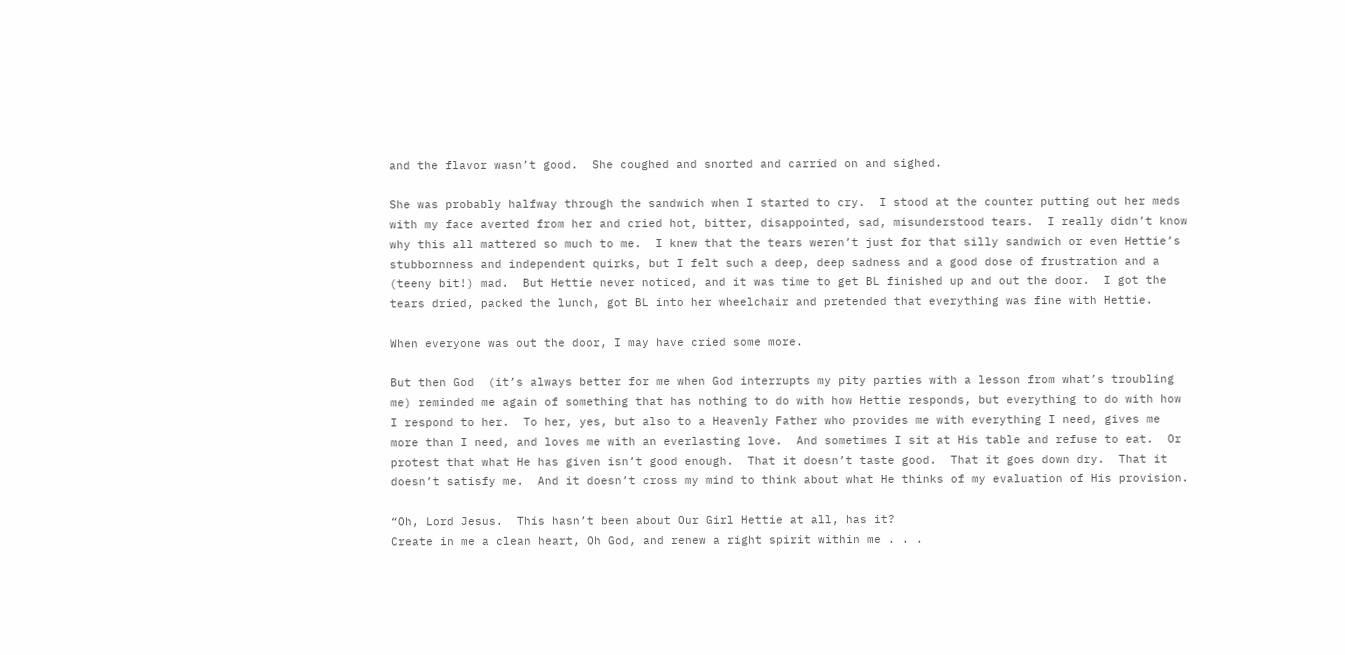and the flavor wasn’t good.  She coughed and snorted and carried on and sighed.

She was probably halfway through the sandwich when I started to cry.  I stood at the counter putting out her meds with my face averted from her and cried hot, bitter, disappointed, sad, misunderstood tears.  I really didn’t know why this all mattered so much to me.  I knew that the tears weren’t just for that silly sandwich or even Hettie’s stubbornness and independent quirks, but I felt such a deep, deep sadness and a good dose of frustration and a (teeny bit!) mad.  But Hettie never noticed, and it was time to get BL finished up and out the door.  I got the tears dried, packed the lunch, got BL into her wheelchair and pretended that everything was fine with Hettie.

When everyone was out the door, I may have cried some more.

But then God  (it’s always better for me when God interrupts my pity parties with a lesson from what’s troubling me) reminded me again of something that has nothing to do with how Hettie responds, but everything to do with how I respond to her.  To her, yes, but also to a Heavenly Father who provides me with everything I need, gives me more than I need, and loves me with an everlasting love.  And sometimes I sit at His table and refuse to eat.  Or protest that what He has given isn’t good enough.  That it doesn’t taste good.  That it goes down dry.  That it doesn’t satisfy me.  And it doesn’t cross my mind to think about what He thinks of my evaluation of His provision.

“Oh, Lord Jesus.  This hasn’t been about Our Girl Hettie at all, has it?
Create in me a clean heart, Oh God, and renew a right spirit within me . . .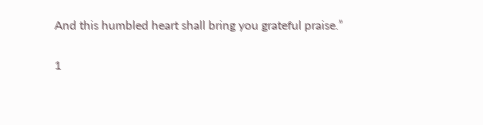And this humbled heart shall bring you grateful praise.”

1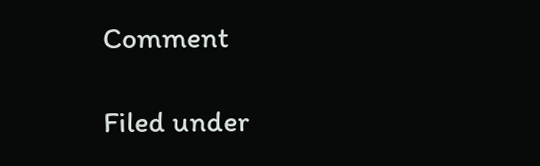Comment

Filed under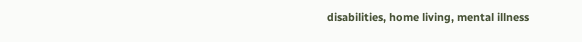disabilities, home living, mental illness